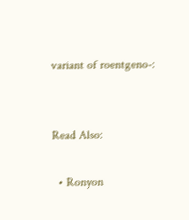variant of roentgeno-:


Read Also:

  • Ronyon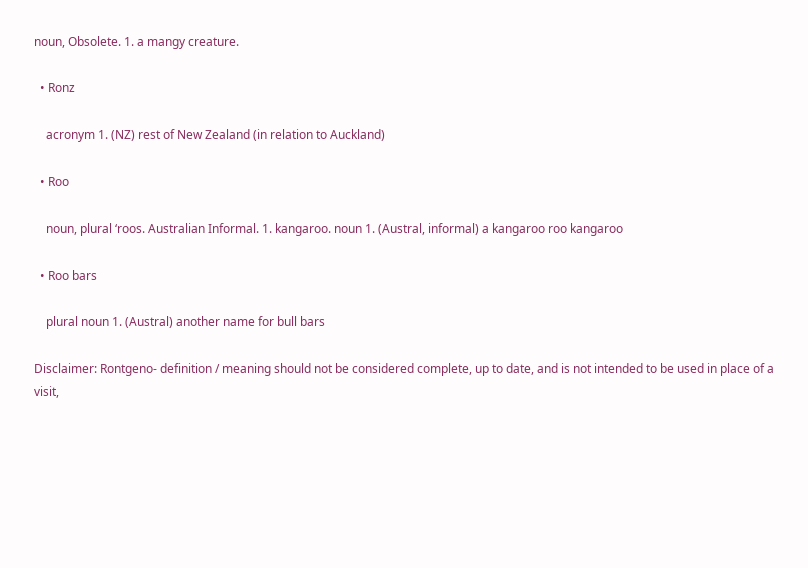noun, Obsolete. 1. a mangy creature.

  • Ronz

    acronym 1. (NZ) rest of New Zealand (in relation to Auckland)

  • Roo

    noun, plural ‘roos. Australian Informal. 1. kangaroo. noun 1. (Austral, informal) a kangaroo roo kangaroo

  • Roo bars

    plural noun 1. (Austral) another name for bull bars

Disclaimer: Rontgeno- definition / meaning should not be considered complete, up to date, and is not intended to be used in place of a visit,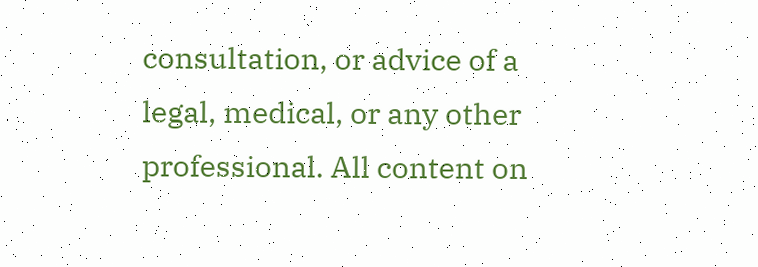consultation, or advice of a legal, medical, or any other professional. All content on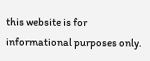this website is for informational purposes only.